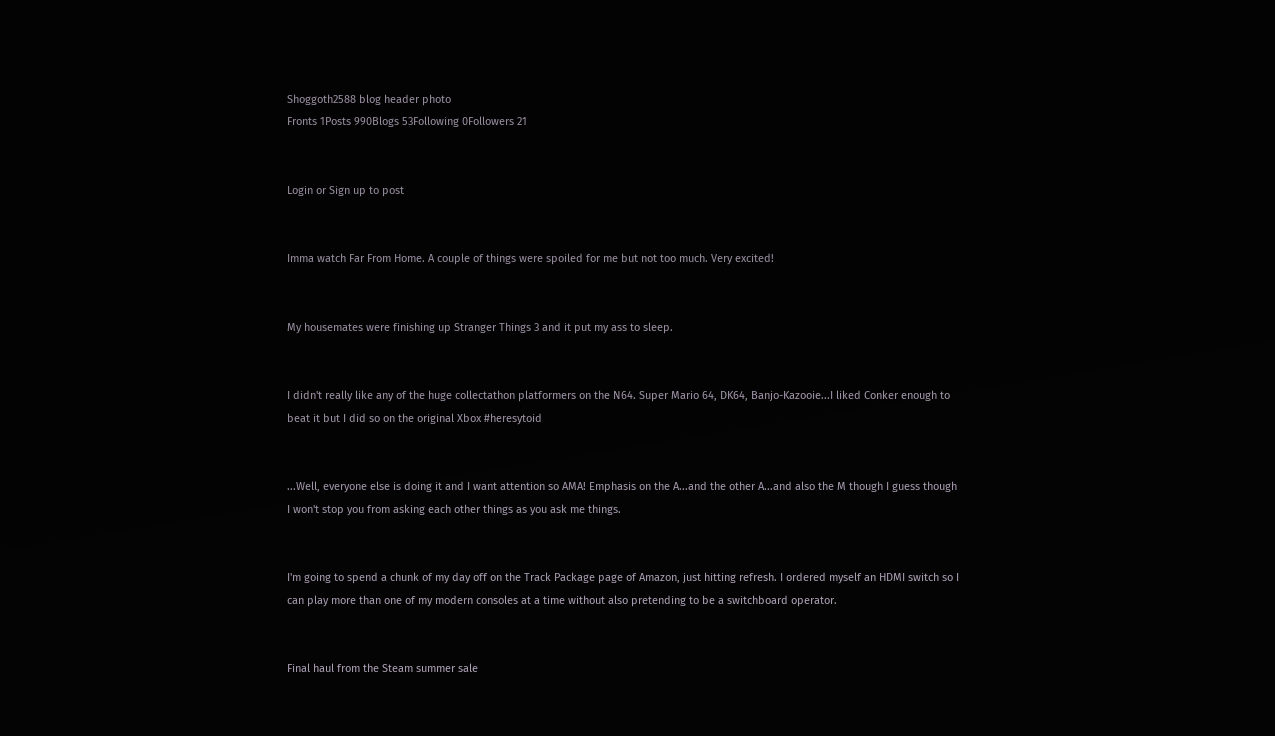Shoggoth2588 blog header photo
Fronts 1Posts 990Blogs 53Following 0Followers 21


Login or Sign up to post


Imma watch Far From Home. A couple of things were spoiled for me but not too much. Very excited!


My housemates were finishing up Stranger Things 3 and it put my ass to sleep.


I didn't really like any of the huge collectathon platformers on the N64. Super Mario 64, DK64, Banjo-Kazooie...I liked Conker enough to beat it but I did so on the original Xbox #heresytoid


...Well, everyone else is doing it and I want attention so AMA! Emphasis on the A...and the other A...and also the M though I guess though I won't stop you from asking each other things as you ask me things.


I'm going to spend a chunk of my day off on the Track Package page of Amazon, just hitting refresh. I ordered myself an HDMI switch so I can play more than one of my modern consoles at a time without also pretending to be a switchboard operator.


Final haul from the Steam summer sale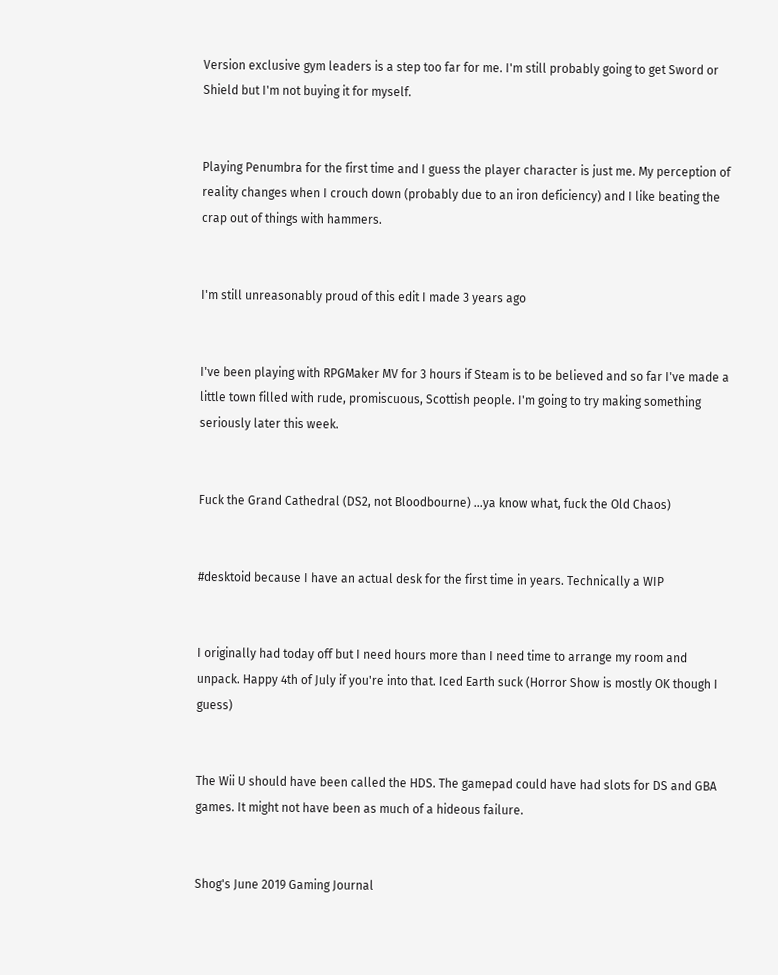Version exclusive gym leaders is a step too far for me. I'm still probably going to get Sword or Shield but I'm not buying it for myself.


Playing Penumbra for the first time and I guess the player character is just me. My perception of reality changes when I crouch down (probably due to an iron deficiency) and I like beating the crap out of things with hammers.


I'm still unreasonably proud of this edit I made 3 years ago


I've been playing with RPGMaker MV for 3 hours if Steam is to be believed and so far I've made a little town filled with rude, promiscuous, Scottish people. I'm going to try making something seriously later this week.


Fuck the Grand Cathedral (DS2, not Bloodbourne) ...ya know what, fuck the Old Chaos)


#desktoid because I have an actual desk for the first time in years. Technically a WIP


I originally had today off but I need hours more than I need time to arrange my room and unpack. Happy 4th of July if you're into that. Iced Earth suck (Horror Show is mostly OK though I guess)


The Wii U should have been called the HDS. The gamepad could have had slots for DS and GBA games. It might not have been as much of a hideous failure.


Shog's June 2019 Gaming Journal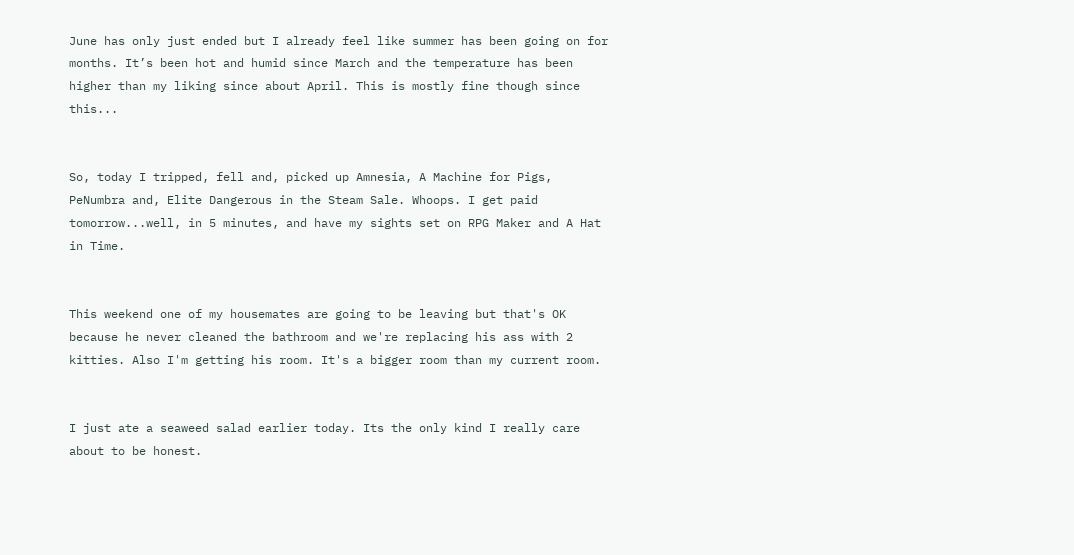June has only just ended but I already feel like summer has been going on for months. It’s been hot and humid since March and the temperature has been higher than my liking since about April. This is mostly fine though since this...


So, today I tripped, fell and, picked up Amnesia, A Machine for Pigs, PeNumbra and, Elite Dangerous in the Steam Sale. Whoops. I get paid tomorrow...well, in 5 minutes, and have my sights set on RPG Maker and A Hat in Time.


This weekend one of my housemates are going to be leaving but that's OK because he never cleaned the bathroom and we're replacing his ass with 2 kitties. Also I'm getting his room. It's a bigger room than my current room.


I just ate a seaweed salad earlier today. Its the only kind I really care about to be honest.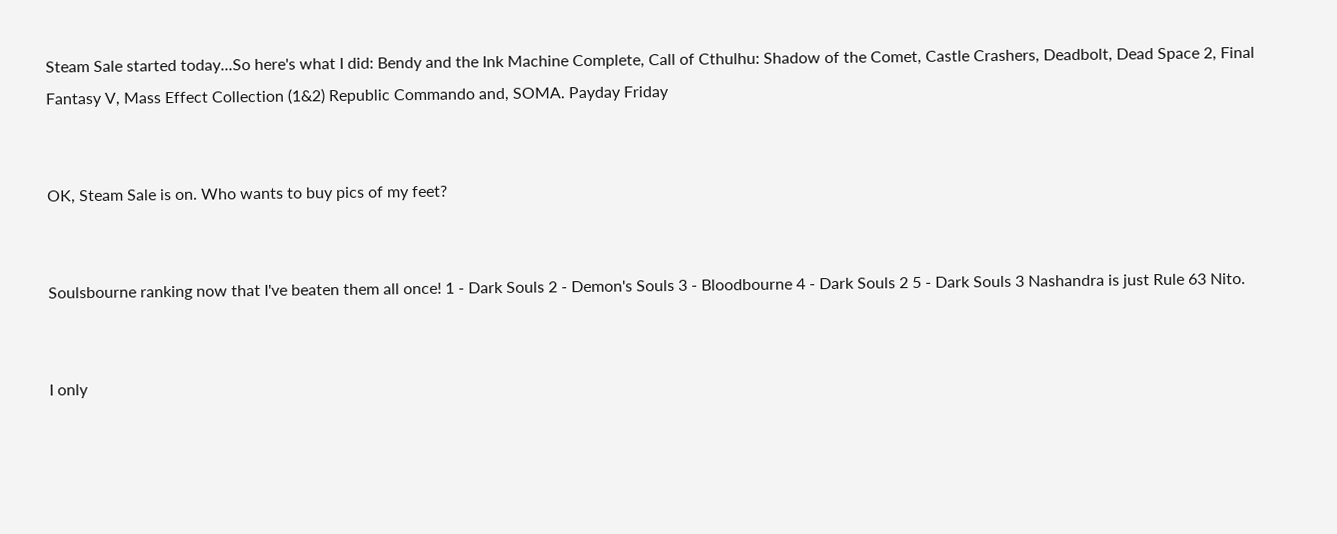Steam Sale started today...So here's what I did: Bendy and the Ink Machine Complete, Call of Cthulhu: Shadow of the Comet, Castle Crashers, Deadbolt, Dead Space 2, Final Fantasy V, Mass Effect Collection (1&2) Republic Commando and, SOMA. Payday Friday


OK, Steam Sale is on. Who wants to buy pics of my feet?


Soulsbourne ranking now that I've beaten them all once! 1 - Dark Souls 2 - Demon's Souls 3 - Bloodbourne 4 - Dark Souls 2 5 - Dark Souls 3 Nashandra is just Rule 63 Nito.


I only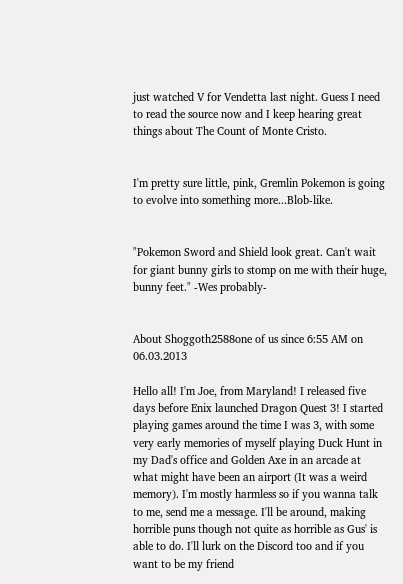just watched V for Vendetta last night. Guess I need to read the source now and I keep hearing great things about The Count of Monte Cristo.


I'm pretty sure little, pink, Gremlin Pokemon is going to evolve into something more...Blob-like.


"Pokemon Sword and Shield look great. Can't wait for giant bunny girls to stomp on me with their huge, bunny feet." -Wes probably-


About Shoggoth2588one of us since 6:55 AM on 06.03.2013

Hello all! I'm Joe, from Maryland! I released five days before Enix launched Dragon Quest 3! I started playing games around the time I was 3, with some very early memories of myself playing Duck Hunt in my Dad's office and Golden Axe in an arcade at what might have been an airport (It was a weird memory). I'm mostly harmless so if you wanna talk to me, send me a message. I'll be around, making horrible puns though not quite as horrible as Gus' is able to do. I'll lurk on the Discord too and if you want to be my friend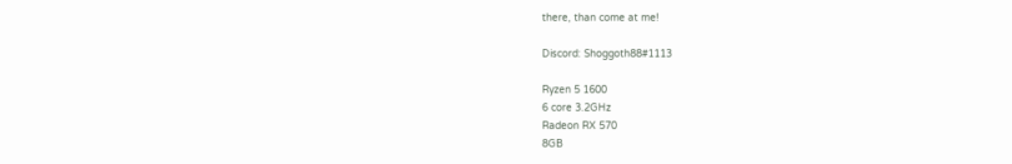there, than come at me!

Discord: Shoggoth88#1113

Ryzen 5 1600
6 core 3.2GHz
Radeon RX 570
8GB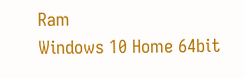Ram
Windows 10 Home 64bit